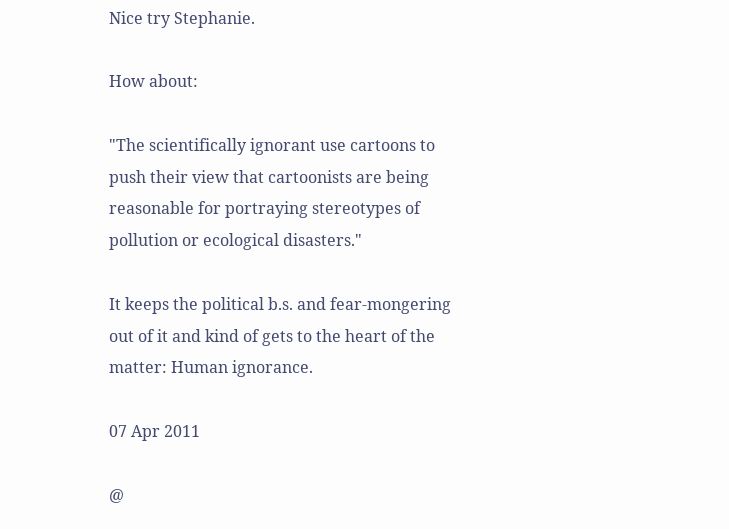Nice try Stephanie.

How about:

"The scientifically ignorant use cartoons to push their view that cartoonists are being reasonable for portraying stereotypes of pollution or ecological disasters."

It keeps the political b.s. and fear-mongering out of it and kind of gets to the heart of the matter: Human ignorance.

07 Apr 2011

@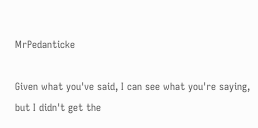MrPedanticke

Given what you've said, I can see what you're saying, but I didn't get the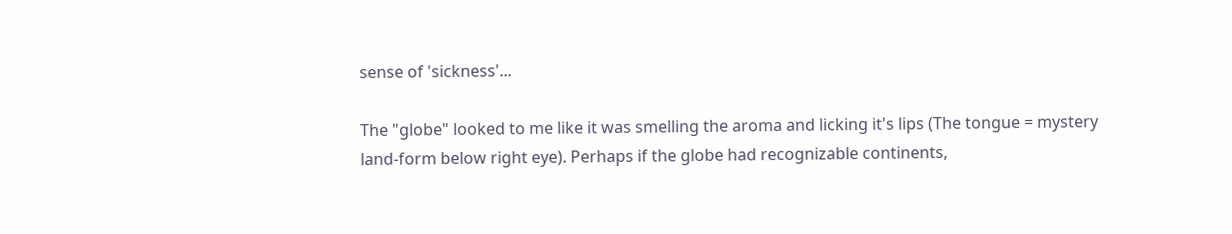sense of 'sickness'...

The "globe" looked to me like it was smelling the aroma and licking it's lips (The tongue = mystery land-form below right eye). Perhaps if the globe had recognizable continents,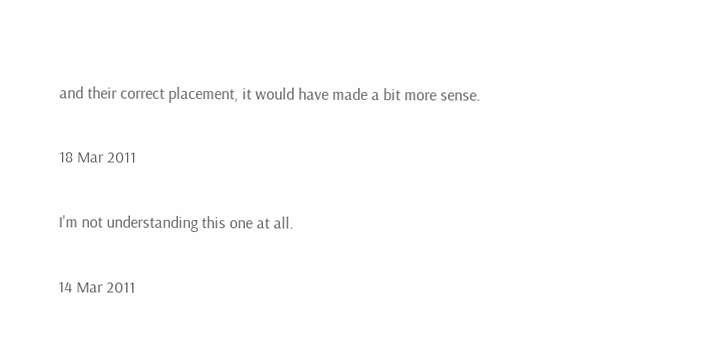and their correct placement, it would have made a bit more sense.

18 Mar 2011

I'm not understanding this one at all.

14 Mar 2011